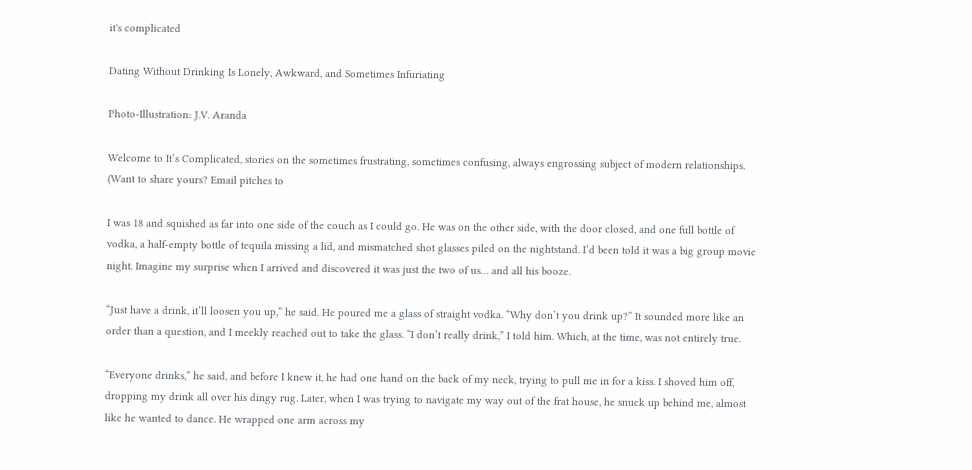it's complicated

Dating Without Drinking Is Lonely, Awkward, and Sometimes Infuriating

Photo-Illustration: J.V. Aranda

Welcome to It’s Complicated, stories on the sometimes frustrating, sometimes confusing, always engrossing subject of modern relationships. (Want to share yours? Email pitches to

I was 18 and squished as far into one side of the couch as I could go. He was on the other side, with the door closed, and one full bottle of vodka, a half-empty bottle of tequila missing a lid, and mismatched shot glasses piled on the nightstand. I’d been told it was a big group movie night. Imagine my surprise when I arrived and discovered it was just the two of us… and all his booze.

“Just have a drink, it’ll loosen you up,” he said. He poured me a glass of straight vodka. “Why don’t you drink up?” It sounded more like an order than a question, and I meekly reached out to take the glass. “I don’t really drink,” I told him. Which, at the time, was not entirely true.

“Everyone drinks,” he said, and before I knew it, he had one hand on the back of my neck, trying to pull me in for a kiss. I shoved him off, dropping my drink all over his dingy rug. Later, when I was trying to navigate my way out of the frat house, he snuck up behind me, almost like he wanted to dance. He wrapped one arm across my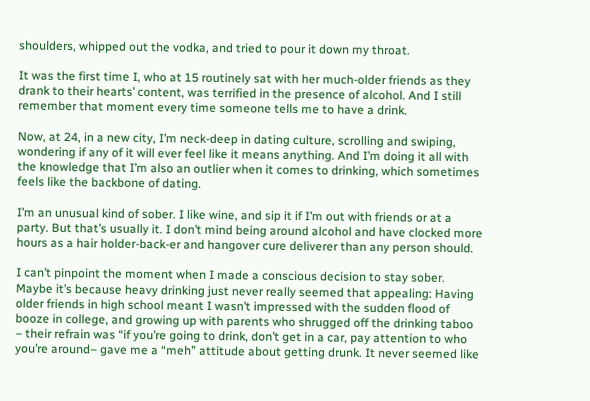shoulders, whipped out the vodka, and tried to pour it down my throat.

It was the first time I, who at 15 routinely sat with her much-older friends as they drank to their hearts’ content, was terrified in the presence of alcohol. And I still remember that moment every time someone tells me to have a drink.

Now, at 24, in a new city, I’m neck-deep in dating culture, scrolling and swiping, wondering if any of it will ever feel like it means anything. And I’m doing it all with the knowledge that I’m also an outlier when it comes to drinking, which sometimes feels like the backbone of dating.

I’m an unusual kind of sober. I like wine, and sip it if I’m out with friends or at a party. But that’s usually it. I don’t mind being around alcohol and have clocked more hours as a hair holder-back-er and hangover cure deliverer than any person should.

I can’t pinpoint the moment when I made a conscious decision to stay sober. Maybe it’s because heavy drinking just never really seemed that appealing: Having older friends in high school meant I wasn’t impressed with the sudden flood of booze in college, and growing up with parents who shrugged off the drinking taboo – their refrain was “if you’re going to drink, don’t get in a car, pay attention to who you’re around– gave me a “meh” attitude about getting drunk. It never seemed like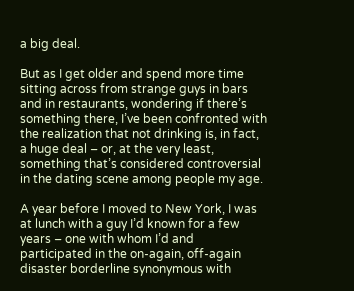a big deal.

But as I get older and spend more time sitting across from strange guys in bars and in restaurants, wondering if there’s something there, I’ve been confronted with the realization that not drinking is, in fact, a huge deal – or, at the very least, something that’s considered controversial in the dating scene among people my age.

A year before I moved to New York, I was at lunch with a guy I’d known for a few years – one with whom I’d and participated in the on-again, off-again disaster borderline synonymous with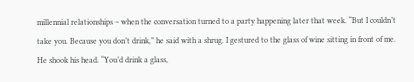millennial relationships – when the conversation turned to a party happening later that week. “But I couldn’t take you. Because you don’t drink,” he said with a shrug. I gestured to the glass of wine sitting in front of me. He shook his head. “You’d drink a glass,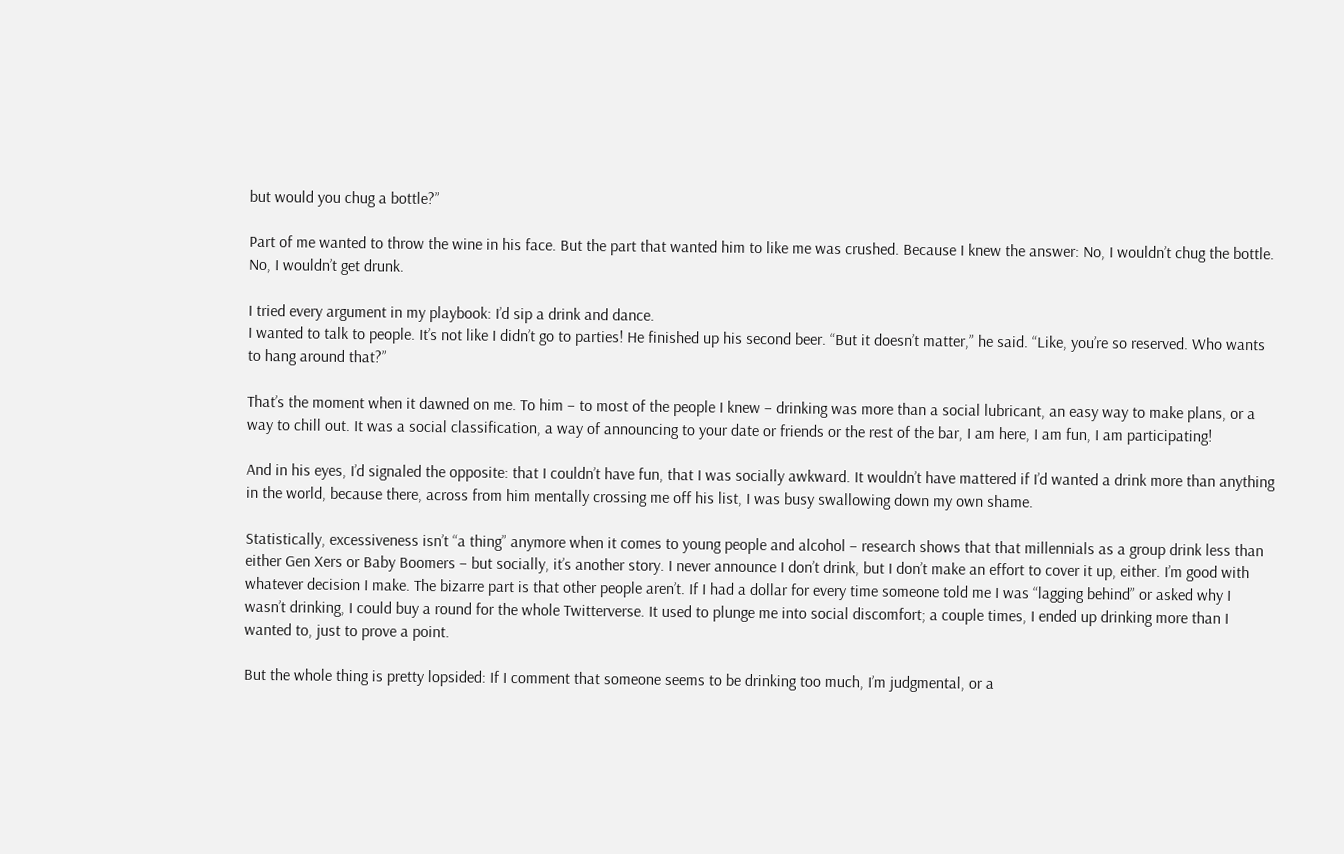but would you chug a bottle?”

Part of me wanted to throw the wine in his face. But the part that wanted him to like me was crushed. Because I knew the answer: No, I wouldn’t chug the bottle. No, I wouldn’t get drunk.

I tried every argument in my playbook: I’d sip a drink and dance.
I wanted to talk to people. It’s not like I didn’t go to parties! He finished up his second beer. “But it doesn’t matter,” he said. “Like, you’re so reserved. Who wants to hang around that?”

That’s the moment when it dawned on me. To him – to most of the people I knew – drinking was more than a social lubricant, an easy way to make plans, or a way to chill out. It was a social classification, a way of announcing to your date or friends or the rest of the bar, I am here, I am fun, I am participating!

And in his eyes, I’d signaled the opposite: that I couldn’t have fun, that I was socially awkward. It wouldn’t have mattered if I’d wanted a drink more than anything in the world, because there, across from him mentally crossing me off his list, I was busy swallowing down my own shame.

Statistically, excessiveness isn’t “a thing” anymore when it comes to young people and alcohol – research shows that that millennials as a group drink less than either Gen Xers or Baby Boomers – but socially, it’s another story. I never announce I don’t drink, but I don’t make an effort to cover it up, either. I’m good with whatever decision I make. The bizarre part is that other people aren’t. If I had a dollar for every time someone told me I was “lagging behind” or asked why I wasn’t drinking, I could buy a round for the whole Twitterverse. It used to plunge me into social discomfort; a couple times, I ended up drinking more than I wanted to, just to prove a point.

But the whole thing is pretty lopsided: If I comment that someone seems to be drinking too much, I’m judgmental, or a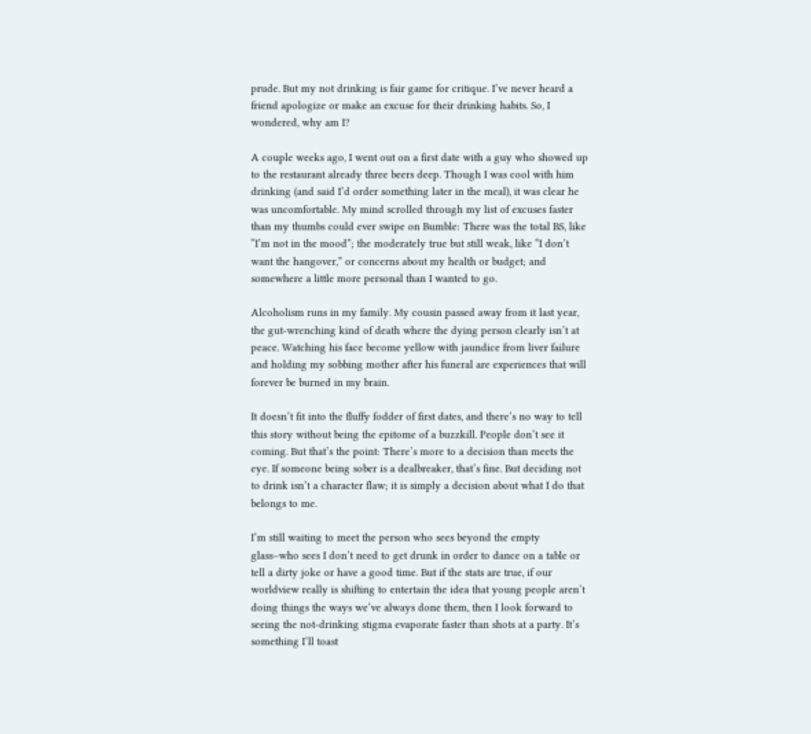prude. But my not drinking is fair game for critique. I’ve never heard a friend apologize or make an excuse for their drinking habits. So, I wondered, why am I?

A couple weeks ago, I went out on a first date with a guy who showed up to the restaurant already three beers deep. Though I was cool with him drinking (and said I’d order something later in the meal), it was clear he was uncomfortable. My mind scrolled through my list of excuses faster than my thumbs could ever swipe on Bumble: There was the total BS, like “I’m not in the mood”; the moderately true but still weak, like “I don’t want the hangover,” or concerns about my health or budget; and somewhere a little more personal than I wanted to go.

Alcoholism runs in my family. My cousin passed away from it last year, the gut-wrenching kind of death where the dying person clearly isn’t at peace. Watching his face become yellow with jaundice from liver failure and holding my sobbing mother after his funeral are experiences that will forever be burned in my brain.

It doesn’t fit into the fluffy fodder of first dates, and there’s no way to tell this story without being the epitome of a buzzkill. People don’t see it coming. But that’s the point: There’s more to a decision than meets the eye. If someone being sober is a dealbreaker, that’s fine. But deciding not to drink isn’t a character flaw; it is simply a decision about what I do that belongs to me.

I’m still waiting to meet the person who sees beyond the empty glass–who sees I don’t need to get drunk in order to dance on a table or tell a dirty joke or have a good time. But if the stats are true, if our worldview really is shifting to entertain the idea that young people aren’t doing things the ways we’ve always done them, then I look forward to seeing the not-drinking stigma evaporate faster than shots at a party. It’s something I’ll toast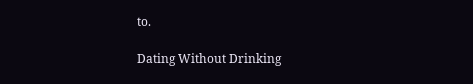to.

Dating Without Drinking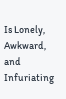Is Lonely, Awkward, and Infuriating